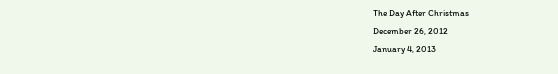The Day After Christmas
December 26, 2012
January 4, 2013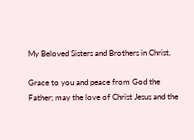My Beloved Sisters and Brothers in Christ,

Grace to you and peace from God the Father; may the love of Christ Jesus and the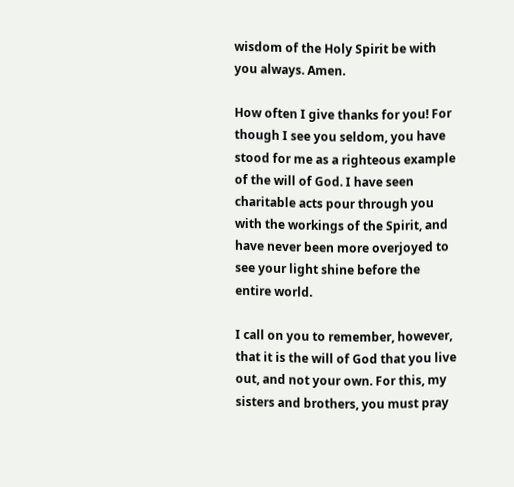wisdom of the Holy Spirit be with you always. Amen.

How often I give thanks for you! For though I see you seldom, you have stood for me as a righteous example of the will of God. I have seen charitable acts pour through you with the workings of the Spirit, and have never been more overjoyed to see your light shine before the entire world.

I call on you to remember, however, that it is the will of God that you live out, and not your own. For this, my sisters and brothers, you must pray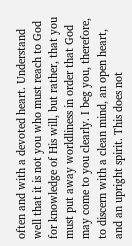often and with a devoted heart. Understand well that it is not you who must reach to God for knowledge of His will, but rather, that you must put away worldliness in order that God may come to you clearly. I beg you, therefore, to discern with a clean mind, an open heart, and an upright spirit. This does not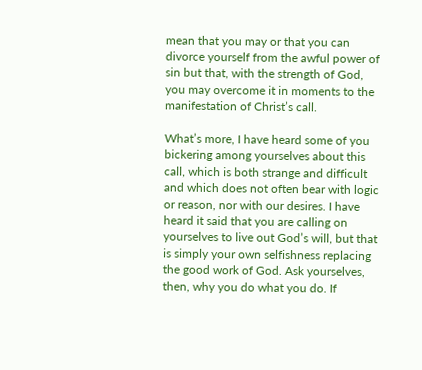mean that you may or that you can divorce yourself from the awful power of sin but that, with the strength of God, you may overcome it in moments to the manifestation of Christ’s call.

What’s more, I have heard some of you bickering among yourselves about this call, which is both strange and difficult and which does not often bear with logic or reason, nor with our desires. I have heard it said that you are calling on yourselves to live out God’s will, but that is simply your own selfishness replacing the good work of God. Ask yourselves, then, why you do what you do. If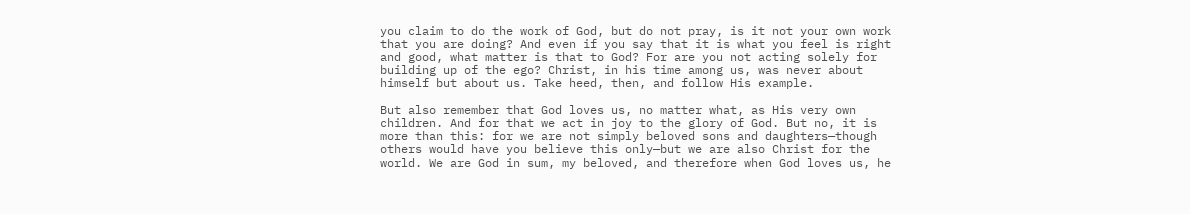you claim to do the work of God, but do not pray, is it not your own work that you are doing? And even if you say that it is what you feel is right and good, what matter is that to God? For are you not acting solely for building up of the ego? Christ, in his time among us, was never about himself but about us. Take heed, then, and follow His example.

But also remember that God loves us, no matter what, as His very own children. And for that we act in joy to the glory of God. But no, it is more than this: for we are not simply beloved sons and daughters—though others would have you believe this only—but we are also Christ for the world. We are God in sum, my beloved, and therefore when God loves us, he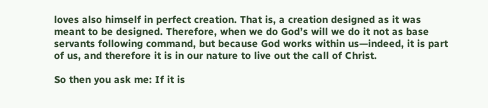loves also himself in perfect creation. That is, a creation designed as it was meant to be designed. Therefore, when we do God’s will we do it not as base servants following command, but because God works within us—indeed, it is part of us, and therefore it is in our nature to live out the call of Christ.

So then you ask me: If it is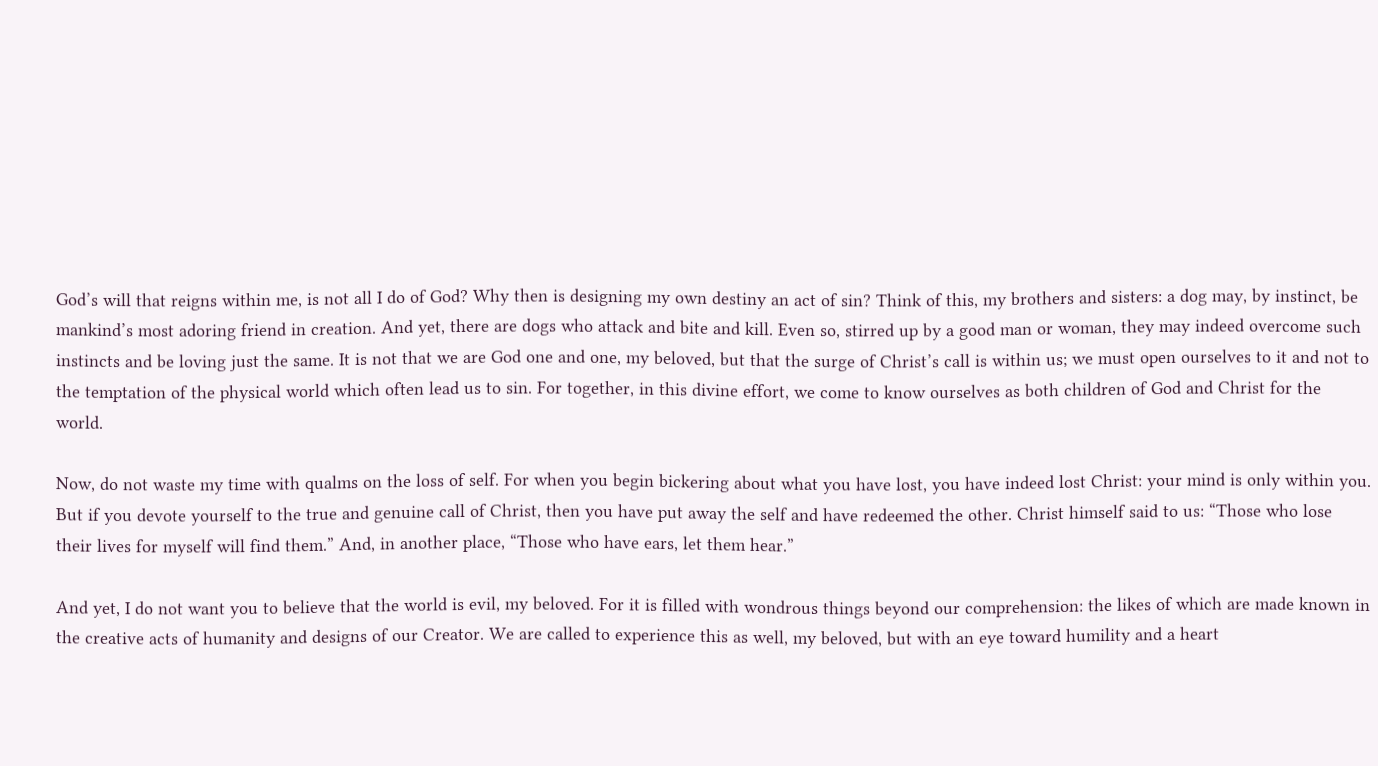God’s will that reigns within me, is not all I do of God? Why then is designing my own destiny an act of sin? Think of this, my brothers and sisters: a dog may, by instinct, be mankind’s most adoring friend in creation. And yet, there are dogs who attack and bite and kill. Even so, stirred up by a good man or woman, they may indeed overcome such instincts and be loving just the same. It is not that we are God one and one, my beloved, but that the surge of Christ’s call is within us; we must open ourselves to it and not to the temptation of the physical world which often lead us to sin. For together, in this divine effort, we come to know ourselves as both children of God and Christ for the world.

Now, do not waste my time with qualms on the loss of self. For when you begin bickering about what you have lost, you have indeed lost Christ: your mind is only within you. But if you devote yourself to the true and genuine call of Christ, then you have put away the self and have redeemed the other. Christ himself said to us: “Those who lose their lives for myself will find them.” And, in another place, “Those who have ears, let them hear.”

And yet, I do not want you to believe that the world is evil, my beloved. For it is filled with wondrous things beyond our comprehension: the likes of which are made known in the creative acts of humanity and designs of our Creator. We are called to experience this as well, my beloved, but with an eye toward humility and a heart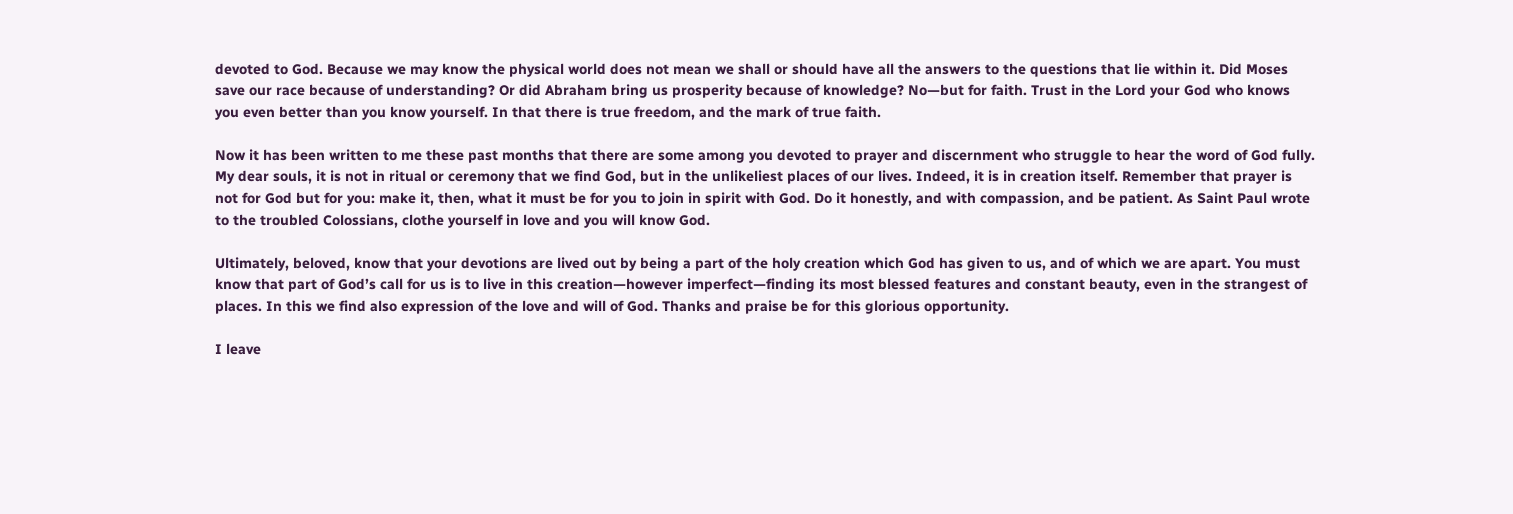devoted to God. Because we may know the physical world does not mean we shall or should have all the answers to the questions that lie within it. Did Moses save our race because of understanding? Or did Abraham bring us prosperity because of knowledge? No—but for faith. Trust in the Lord your God who knows you even better than you know yourself. In that there is true freedom, and the mark of true faith.

Now it has been written to me these past months that there are some among you devoted to prayer and discernment who struggle to hear the word of God fully. My dear souls, it is not in ritual or ceremony that we find God, but in the unlikeliest places of our lives. Indeed, it is in creation itself. Remember that prayer is not for God but for you: make it, then, what it must be for you to join in spirit with God. Do it honestly, and with compassion, and be patient. As Saint Paul wrote to the troubled Colossians, clothe yourself in love and you will know God.

Ultimately, beloved, know that your devotions are lived out by being a part of the holy creation which God has given to us, and of which we are apart. You must know that part of God’s call for us is to live in this creation—however imperfect—finding its most blessed features and constant beauty, even in the strangest of places. In this we find also expression of the love and will of God. Thanks and praise be for this glorious opportunity.

I leave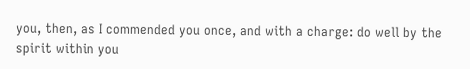you, then, as I commended you once, and with a charge: do well by the spirit within you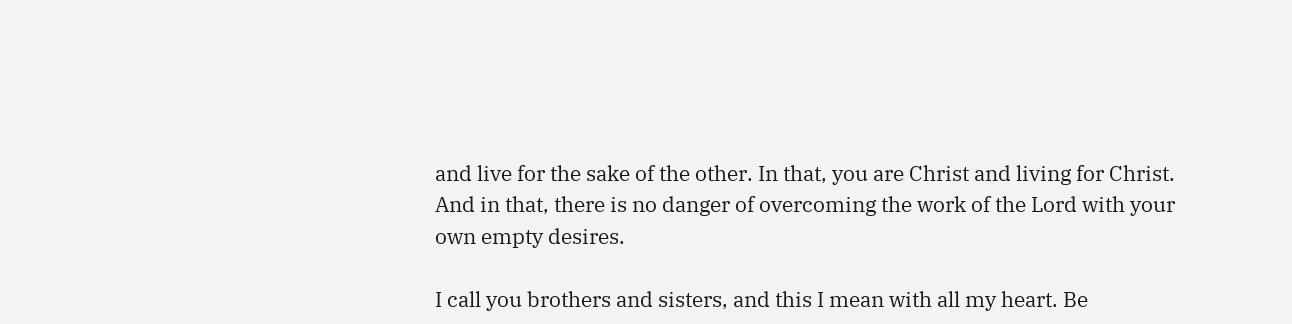and live for the sake of the other. In that, you are Christ and living for Christ. And in that, there is no danger of overcoming the work of the Lord with your own empty desires.

I call you brothers and sisters, and this I mean with all my heart. Be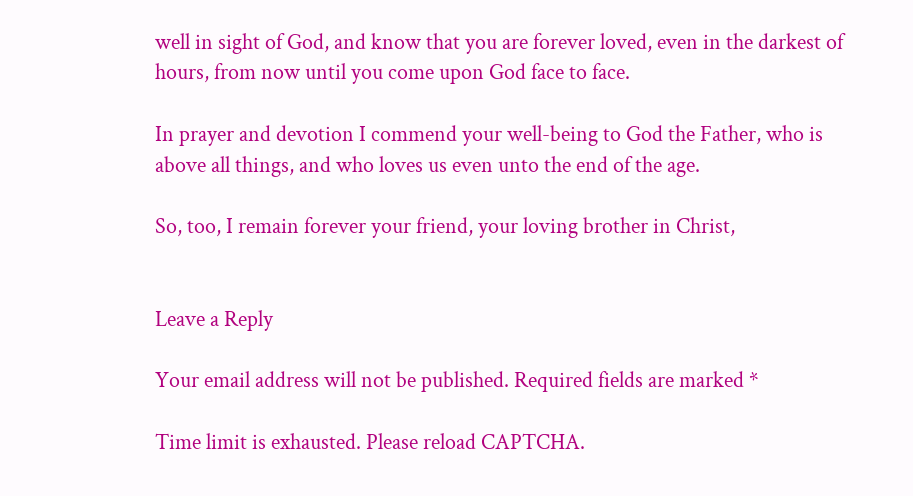well in sight of God, and know that you are forever loved, even in the darkest of hours, from now until you come upon God face to face.

In prayer and devotion I commend your well-being to God the Father, who is above all things, and who loves us even unto the end of the age.

So, too, I remain forever your friend, your loving brother in Christ,


Leave a Reply

Your email address will not be published. Required fields are marked *

Time limit is exhausted. Please reload CAPTCHA.